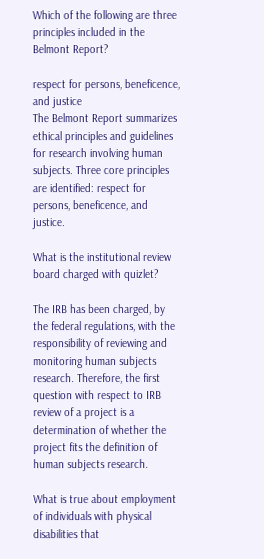Which of the following are three principles included in the Belmont Report?

respect for persons, beneficence, and justice
The Belmont Report summarizes ethical principles and guidelines for research involving human subjects. Three core principles are identified: respect for persons, beneficence, and justice.

What is the institutional review board charged with quizlet?

The IRB has been charged, by the federal regulations, with the responsibility of reviewing and monitoring human subjects research. Therefore, the first question with respect to IRB review of a project is a determination of whether the project fits the definition of human subjects research.

What is true about employment of individuals with physical disabilities that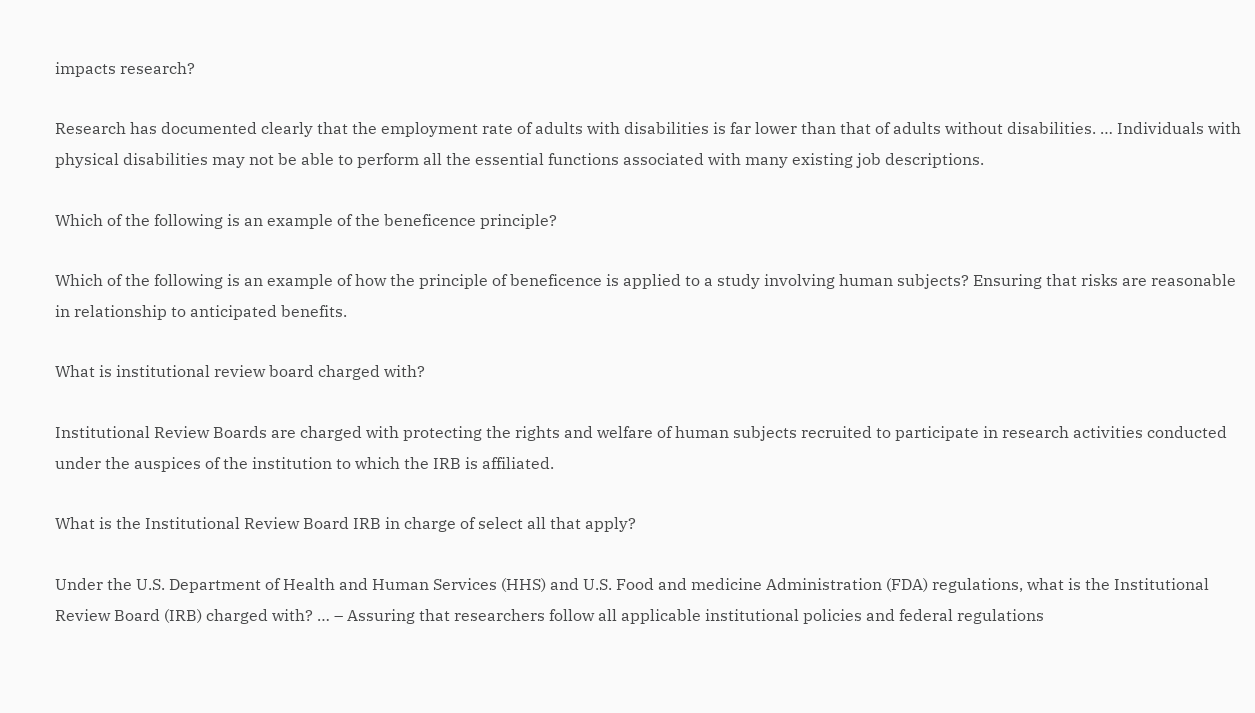impacts research?

Research has documented clearly that the employment rate of adults with disabilities is far lower than that of adults without disabilities. … Individuals with physical disabilities may not be able to perform all the essential functions associated with many existing job descriptions.

Which of the following is an example of the beneficence principle?

Which of the following is an example of how the principle of beneficence is applied to a study involving human subjects? Ensuring that risks are reasonable in relationship to anticipated benefits.

What is institutional review board charged with?

Institutional Review Boards are charged with protecting the rights and welfare of human subjects recruited to participate in research activities conducted under the auspices of the institution to which the IRB is affiliated.

What is the Institutional Review Board IRB in charge of select all that apply?

Under the U.S. Department of Health and Human Services (HHS) and U.S. Food and medicine Administration (FDA) regulations, what is the Institutional Review Board (IRB) charged with? … – Assuring that researchers follow all applicable institutional policies and federal regulations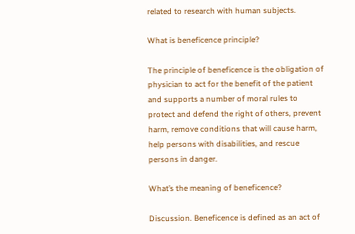related to research with human subjects.

What is beneficence principle?

The principle of beneficence is the obligation of physician to act for the benefit of the patient and supports a number of moral rules to protect and defend the right of others, prevent harm, remove conditions that will cause harm, help persons with disabilities, and rescue persons in danger.

What’s the meaning of beneficence?

Discussion. Beneficence is defined as an act of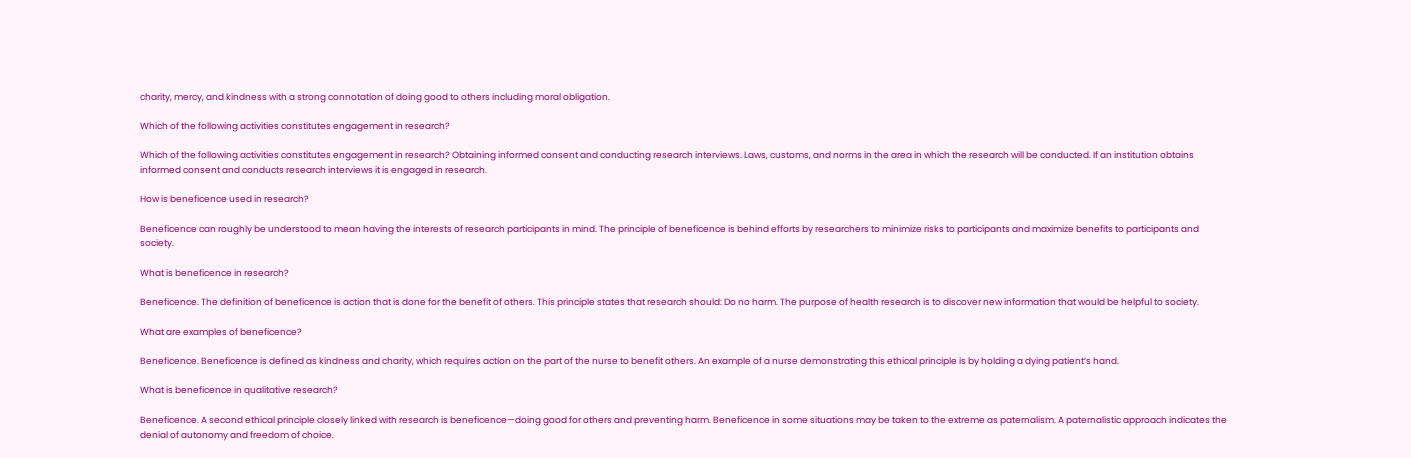charity, mercy, and kindness with a strong connotation of doing good to others including moral obligation.

Which of the following activities constitutes engagement in research?

Which of the following activities constitutes engagement in research? Obtaining informed consent and conducting research interviews. Laws, customs, and norms in the area in which the research will be conducted. If an institution obtains informed consent and conducts research interviews it is engaged in research.

How is beneficence used in research?

Beneficence can roughly be understood to mean having the interests of research participants in mind. The principle of beneficence is behind efforts by researchers to minimize risks to participants and maximize benefits to participants and society.

What is beneficence in research?

Beneficence. The definition of beneficence is action that is done for the benefit of others. This principle states that research should: Do no harm. The purpose of health research is to discover new information that would be helpful to society.

What are examples of beneficence?

Beneficence. Beneficence is defined as kindness and charity, which requires action on the part of the nurse to benefit others. An example of a nurse demonstrating this ethical principle is by holding a dying patient’s hand.

What is beneficence in qualitative research?

Beneficence. A second ethical principle closely linked with research is beneficence—doing good for others and preventing harm. Beneficence in some situations may be taken to the extreme as paternalism. A paternalistic approach indicates the denial of autonomy and freedom of choice.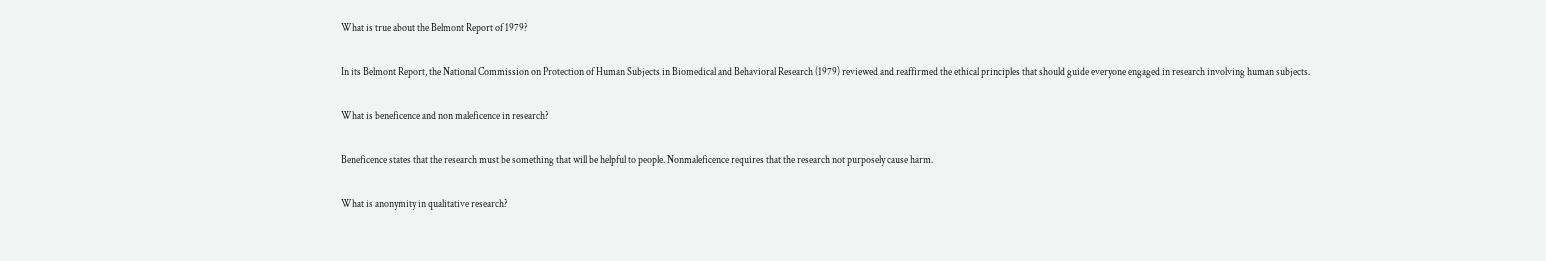What is true about the Belmont Report of 1979?

In its Belmont Report, the National Commission on Protection of Human Subjects in Biomedical and Behavioral Research (1979) reviewed and reaffirmed the ethical principles that should guide everyone engaged in research involving human subjects.

What is beneficence and non maleficence in research?

Beneficence states that the research must be something that will be helpful to people. Nonmaleficence requires that the research not purposely cause harm.

What is anonymity in qualitative research?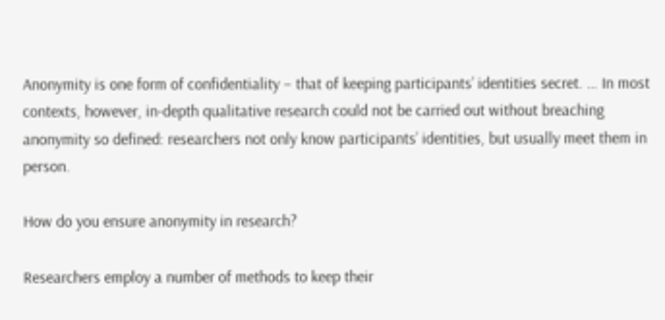Anonymity is one form of confidentiality – that of keeping participants’ identities secret. … In most contexts, however, in-depth qualitative research could not be carried out without breaching anonymity so defined: researchers not only know participants’ identities, but usually meet them in person.

How do you ensure anonymity in research?

Researchers employ a number of methods to keep their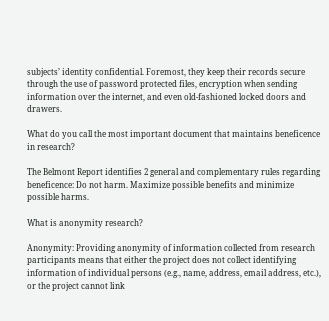subjects’ identity confidential. Foremost, they keep their records secure through the use of password protected files, encryption when sending information over the internet, and even old-fashioned locked doors and drawers.

What do you call the most important document that maintains beneficence in research?

The Belmont Report identifies 2 general and complementary rules regarding beneficence: Do not harm. Maximize possible benefits and minimize possible harms.

What is anonymity research?

Anonymity: Providing anonymity of information collected from research participants means that either the project does not collect identifying information of individual persons (e.g., name, address, email address, etc.), or the project cannot link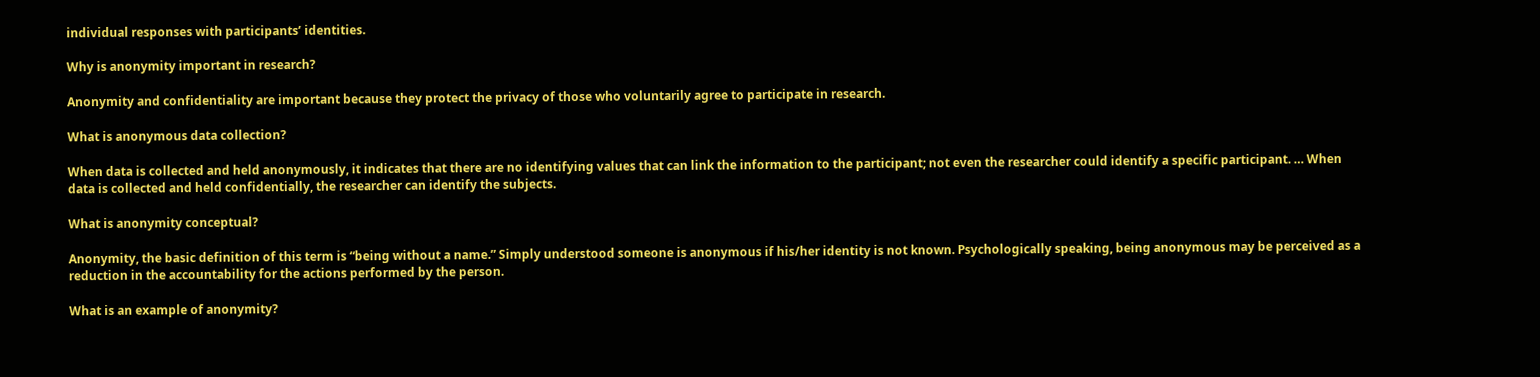individual responses with participants’ identities.

Why is anonymity important in research?

Anonymity and confidentiality are important because they protect the privacy of those who voluntarily agree to participate in research.

What is anonymous data collection?

When data is collected and held anonymously, it indicates that there are no identifying values that can link the information to the participant; not even the researcher could identify a specific participant. … When data is collected and held confidentially, the researcher can identify the subjects.

What is anonymity conceptual?

Anonymity, the basic definition of this term is “being without a name.” Simply understood someone is anonymous if his/her identity is not known. Psychologically speaking, being anonymous may be perceived as a reduction in the accountability for the actions performed by the person.

What is an example of anonymity?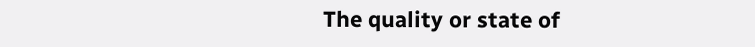The quality or state of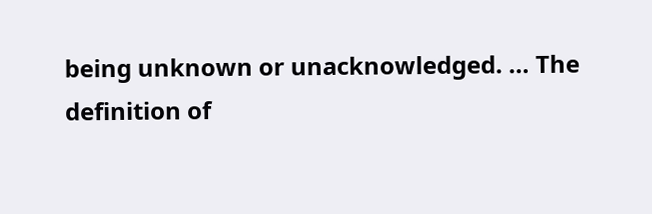being unknown or unacknowledged. … The definition of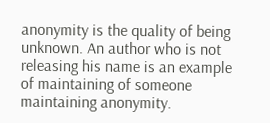anonymity is the quality of being unknown. An author who is not releasing his name is an example of maintaining of someone maintaining anonymity.